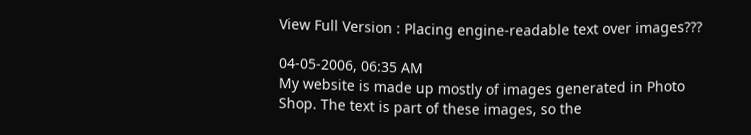View Full Version : Placing engine-readable text over images???

04-05-2006, 06:35 AM
My website is made up mostly of images generated in Photo Shop. The text is part of these images, so the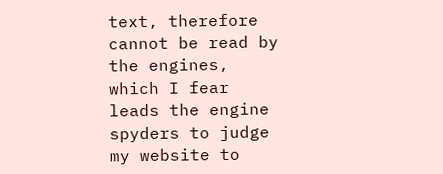text, therefore cannot be read by the engines, which I fear leads the engine spyders to judge my website to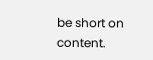be short on content.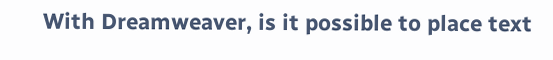With Dreamweaver, is it possible to place text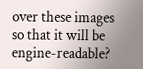over these images so that it will be engine-readable?